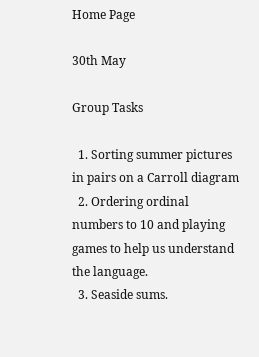Home Page

30th May

Group Tasks

  1. Sorting summer pictures in pairs on a Carroll diagram
  2. Ordering ordinal numbers to 10 and playing games to help us understand the language.
  3. Seaside sums.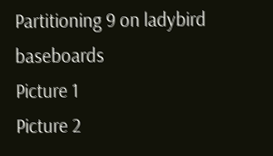Partitioning 9 on ladybird baseboards
Picture 1
Picture 2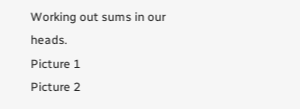Working out sums in our heads.
Picture 1
Picture 2